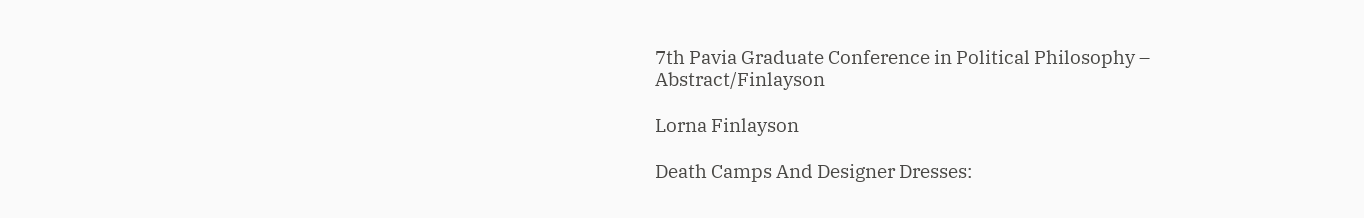7th Pavia Graduate Conference in Political Philosophy – Abstract/Finlayson

Lorna Finlayson

Death Camps And Designer Dresses: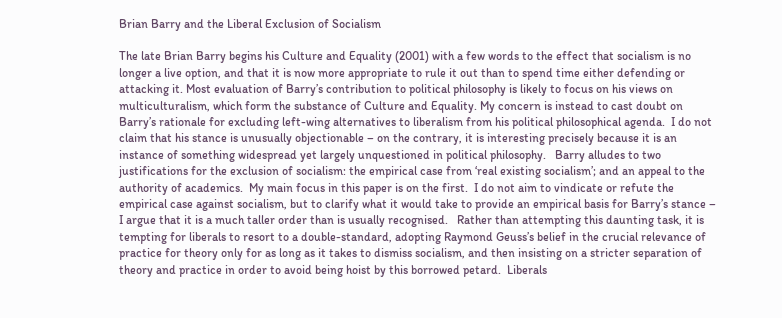Brian Barry and the Liberal Exclusion of Socialism

The late Brian Barry begins his Culture and Equality (2001) with a few words to the effect that socialism is no longer a live option, and that it is now more appropriate to rule it out than to spend time either defending or attacking it. Most evaluation of Barry’s contribution to political philosophy is likely to focus on his views on multiculturalism, which form the substance of Culture and Equality. My concern is instead to cast doubt on Barry’s rationale for excluding left-wing alternatives to liberalism from his political philosophical agenda.  I do not claim that his stance is unusually objectionable – on the contrary, it is interesting precisely because it is an instance of something widespread yet largely unquestioned in political philosophy.   Barry alludes to two justifications for the exclusion of socialism: the empirical case from ‘real existing socialism’; and an appeal to the authority of academics.  My main focus in this paper is on the first.  I do not aim to vindicate or refute the empirical case against socialism, but to clarify what it would take to provide an empirical basis for Barry’s stance – I argue that it is a much taller order than is usually recognised.   Rather than attempting this daunting task, it is tempting for liberals to resort to a double-standard, adopting Raymond Geuss’s belief in the crucial relevance of practice for theory only for as long as it takes to dismiss socialism, and then insisting on a stricter separation of theory and practice in order to avoid being hoist by this borrowed petard.  Liberals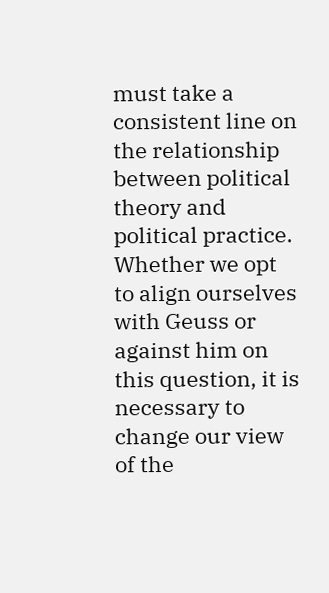must take a consistent line on the relationship between political theory and political practice.  Whether we opt to align ourselves with Geuss or against him on this question, it is necessary to change our view of the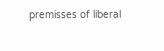premisses of liberal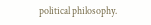political philosophy.